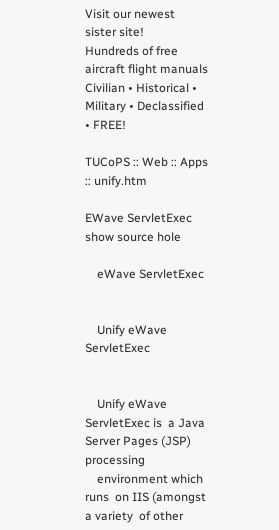Visit our newest sister site!
Hundreds of free aircraft flight manuals
Civilian • Historical • Military • Declassified • FREE!

TUCoPS :: Web :: Apps :: unify.htm

EWave ServletExec show source hole

    eWave ServletExec


    Unify eWave ServletExec


    Unify eWave  ServletExec is  a Java Server Pages (JSP)  processing
    environment which runs  on IIS (amongst a variety  of other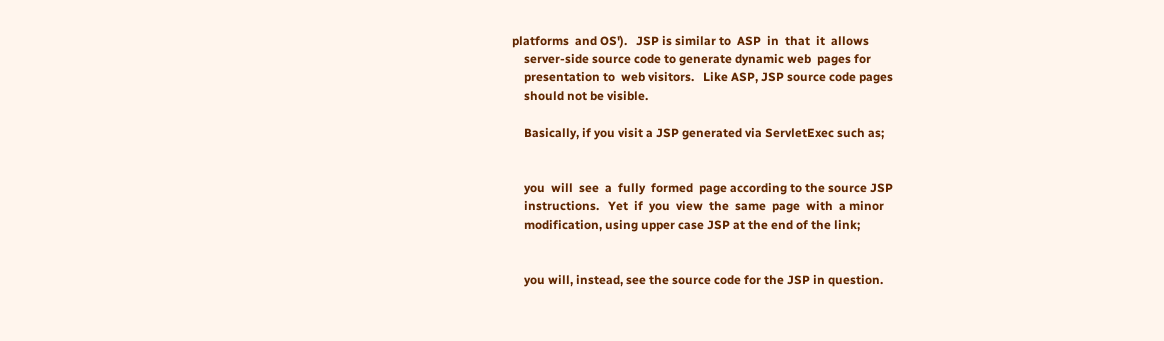platforms  and OS').   JSP is similar to  ASP  in  that  it  allows
    server-side source code to generate dynamic web  pages for
    presentation to  web visitors.   Like ASP, JSP source code pages
    should not be visible.

    Basically, if you visit a JSP generated via ServletExec such as;


    you  will  see  a  fully  formed  page according to the source JSP
    instructions.   Yet  if  you  view  the  same  page  with  a minor
    modification, using upper case JSP at the end of the link;


    you will, instead, see the source code for the JSP in question.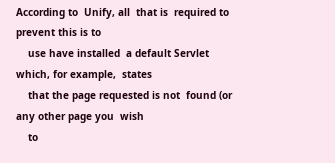According to  Unify, all  that is  required to  prevent this is to
    use have installed  a default Servlet  which, for example,  states
    that the page requested is not  found (or any other page you  wish
    to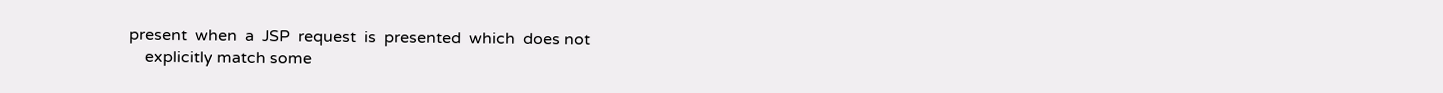present  when  a  JSP  request  is  presented  which  does not
    explicitly match some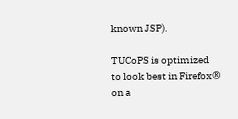known JSP).

TUCoPS is optimized to look best in Firefox® on a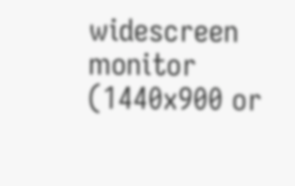widescreen monitor (1440x900 or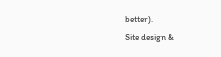better).
Site design &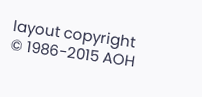layout copyright © 1986-2015 AOH